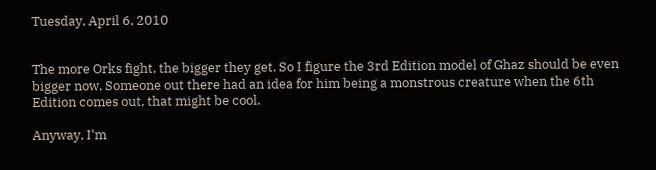Tuesday, April 6, 2010


The more Orks fight, the bigger they get. So I figure the 3rd Edition model of Ghaz should be even bigger now. Someone out there had an idea for him being a monstrous creature when the 6th Edition comes out, that might be cool.

Anyway, I'm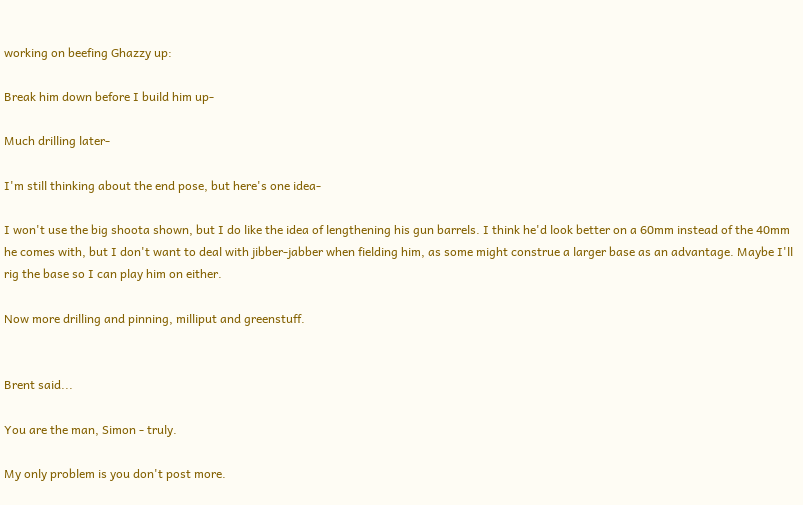working on beefing Ghazzy up:

Break him down before I build him up-

Much drilling later-

I'm still thinking about the end pose, but here's one idea-

I won't use the big shoota shown, but I do like the idea of lengthening his gun barrels. I think he'd look better on a 60mm instead of the 40mm he comes with, but I don't want to deal with jibber-jabber when fielding him, as some might construe a larger base as an advantage. Maybe I'll rig the base so I can play him on either.

Now more drilling and pinning, milliput and greenstuff.


Brent said...

You are the man, Simon - truly.

My only problem is you don't post more.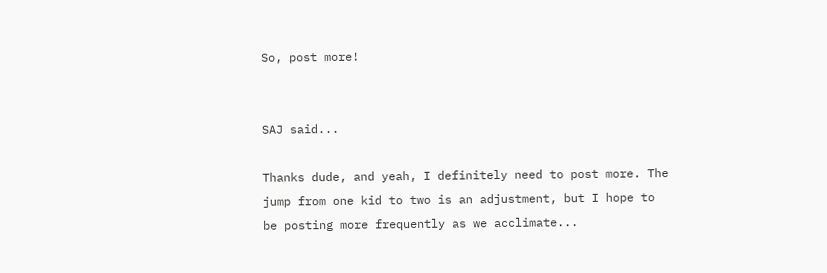So, post more!


SAJ said...

Thanks dude, and yeah, I definitely need to post more. The jump from one kid to two is an adjustment, but I hope to be posting more frequently as we acclimate...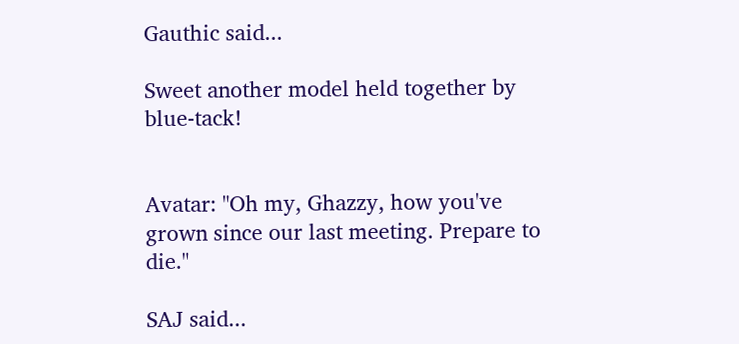Gauthic said...

Sweet another model held together by blue-tack!


Avatar: "Oh my, Ghazzy, how you've grown since our last meeting. Prepare to die."

SAJ said...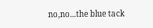no,no...the blue tack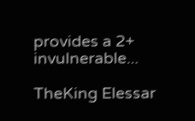provides a 2+ invulnerable...

TheKing Elessar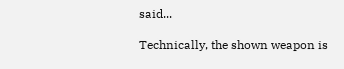said...

Technically, the shown weapon is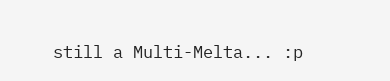still a Multi-Melta... :p